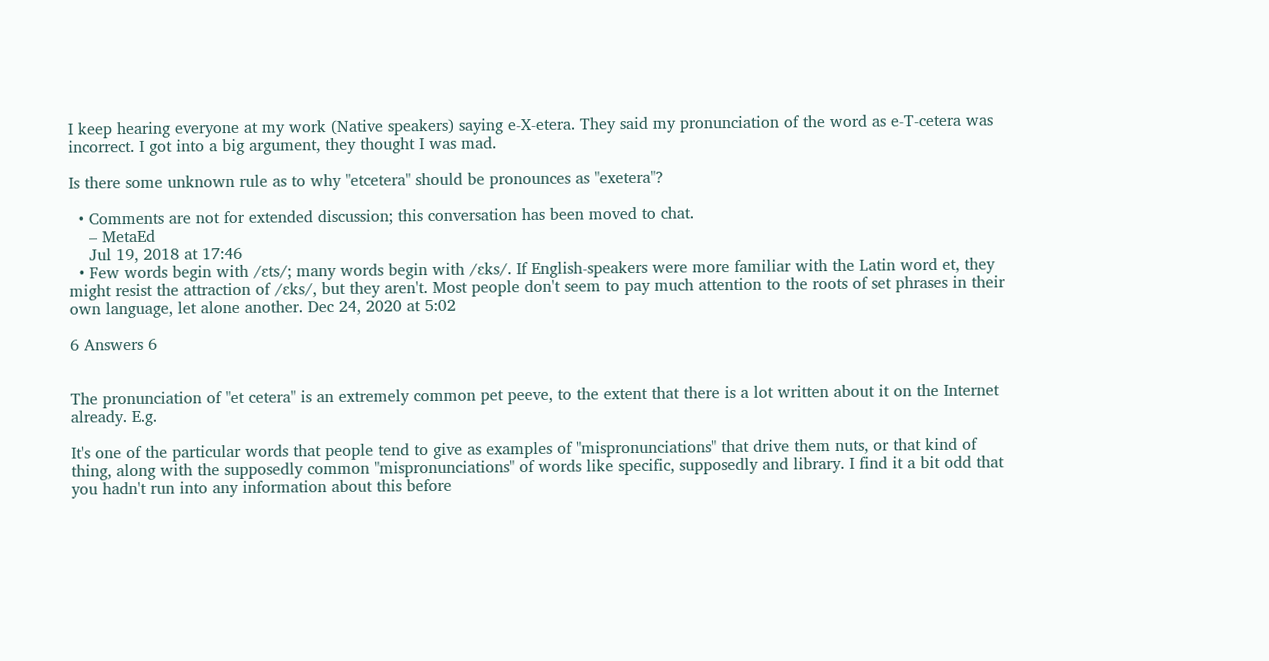I keep hearing everyone at my work (Native speakers) saying e-X-etera. They said my pronunciation of the word as e-T-cetera was incorrect. I got into a big argument, they thought I was mad.

Is there some unknown rule as to why "etcetera" should be pronounces as "exetera"?

  • Comments are not for extended discussion; this conversation has been moved to chat.
    – MetaEd
    Jul 19, 2018 at 17:46
  • Few words begin with /ɛts/; many words begin with /ɛks/. If English-speakers were more familiar with the Latin word et, they might resist the attraction of /ɛks/, but they aren't. Most people don't seem to pay much attention to the roots of set phrases in their own language, let alone another. Dec 24, 2020 at 5:02

6 Answers 6


The pronunciation of "et cetera" is an extremely common pet peeve, to the extent that there is a lot written about it on the Internet already. E.g.

It's one of the particular words that people tend to give as examples of "mispronunciations" that drive them nuts, or that kind of thing, along with the supposedly common "mispronunciations" of words like specific, supposedly and library. I find it a bit odd that you hadn't run into any information about this before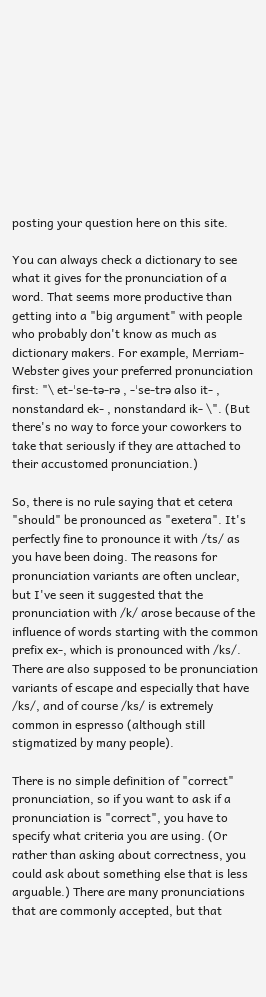posting your question here on this site.

You can always check a dictionary to see what it gives for the pronunciation of a word. That seems more productive than getting into a "big argument" with people who probably don't know as much as dictionary makers. For example, Merriam-Webster gives your preferred pronunciation first: "\ et-ˈse-tə-rə , -ˈse-trə also it- , nonstandard ek- , nonstandard ik- \". (But there's no way to force your coworkers to take that seriously if they are attached to their accustomed pronunciation.)

So, there is no rule saying that et cetera "should" be pronounced as "exetera". It's perfectly fine to pronounce it with /ts/ as you have been doing. The reasons for pronunciation variants are often unclear, but I've seen it suggested that the pronunciation with /k/ arose because of the influence of words starting with the common prefix ex-, which is pronounced with /ks/. There are also supposed to be pronunciation variants of escape and especially that have /ks/, and of course /ks/ is extremely common in espresso (although still stigmatized by many people).

There is no simple definition of "correct" pronunciation, so if you want to ask if a pronunciation is "correct", you have to specify what criteria you are using. (Or rather than asking about correctness, you could ask about something else that is less arguable.) There are many pronunciations that are commonly accepted, but that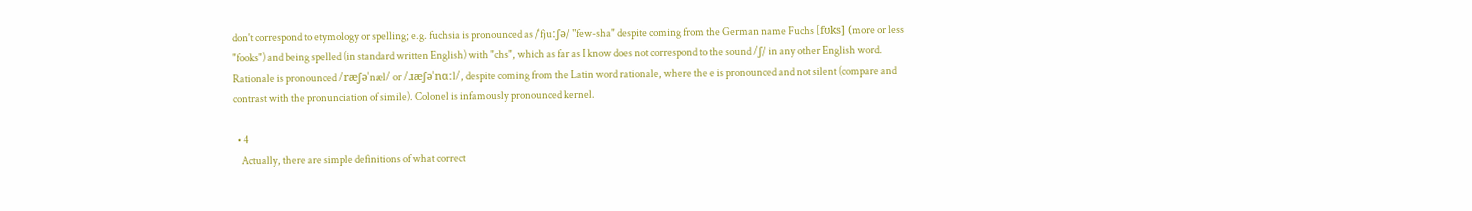don't correspond to etymology or spelling; e.g. fuchsia is pronounced as /ˈfjuːʃə/ "few-sha" despite coming from the German name Fuchs [fʊks] (more or less "fooks") and being spelled (in standard written English) with "chs", which as far as I know does not correspond to the sound /ʃ/ in any other English word. Rationale is pronounced /ræʃəˈnæl/ or /ɹæʃəˈnɑːl/, despite coming from the Latin word rationale, where the e is pronounced and not silent (compare and contrast with the pronunciation of simile). Colonel is infamously pronounced kernel.

  • 4
    Actually, there are simple definitions of what correct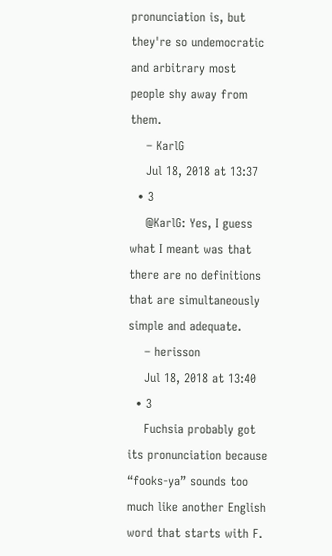pronunciation is, but they're so undemocratic and arbitrary most people shy away from them.
    – KarlG
    Jul 18, 2018 at 13:37
  • 3
    @KarlG: Yes, I guess what I meant was that there are no definitions that are simultaneously simple and adequate.
    – herisson
    Jul 18, 2018 at 13:40
  • 3
    Fuchsia probably got its pronunciation because “fooks-ya” sounds too much like another English word that starts with F.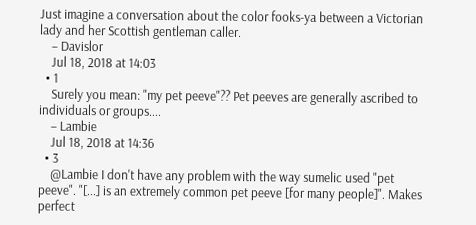Just imagine a conversation about the color fooks-ya between a Victorian lady and her Scottish gentleman caller.
    – Davislor
    Jul 18, 2018 at 14:03
  • 1
    Surely you mean: "my pet peeve"?? Pet peeves are generally ascribed to individuals or groups....
    – Lambie
    Jul 18, 2018 at 14:36
  • 3
    @Lambie I don't have any problem with the way sumelic used "pet peeve". "[...] is an extremely common pet peeve [for many people]". Makes perfect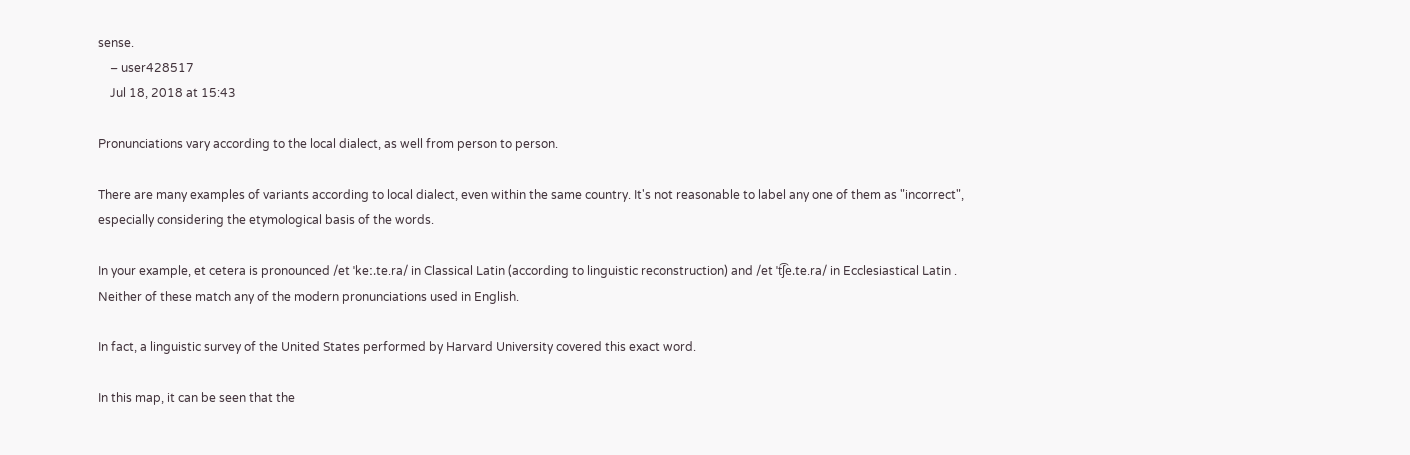sense.
    – user428517
    Jul 18, 2018 at 15:43

Pronunciations vary according to the local dialect, as well from person to person.

There are many examples of variants according to local dialect, even within the same country. It's not reasonable to label any one of them as "incorrect", especially considering the etymological basis of the words.

In your example, et cetera is pronounced /et ˈkeː.te.ra/ in Classical Latin (according to linguistic reconstruction) and /et ˈt͡ʃe.te.ra/ in Ecclesiastical Latin . Neither of these match any of the modern pronunciations used in English.

In fact, a linguistic survey of the United States performed by Harvard University covered this exact word.

In this map, it can be seen that the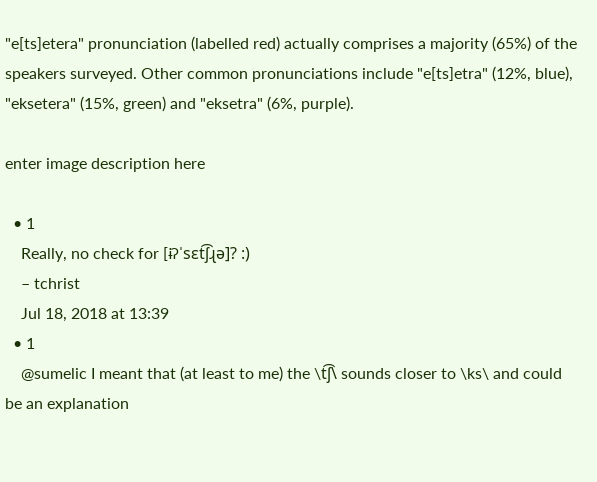"e[ts]etera" pronunciation (labelled red) actually comprises a majority (65%) of the speakers surveyed. Other common pronunciations include "e[ts]etra" (12%, blue), "eksetera" (15%, green) and "eksetra" (6%, purple).

enter image description here

  • 1
    Really, no check for [ɨʔˈsɛt͡ʃɻə]? :)
    – tchrist
    Jul 18, 2018 at 13:39
  • 1
    @sumelic I meant that (at least to me) the \t͡ʃ\ sounds closer to \ks\ and could be an explanation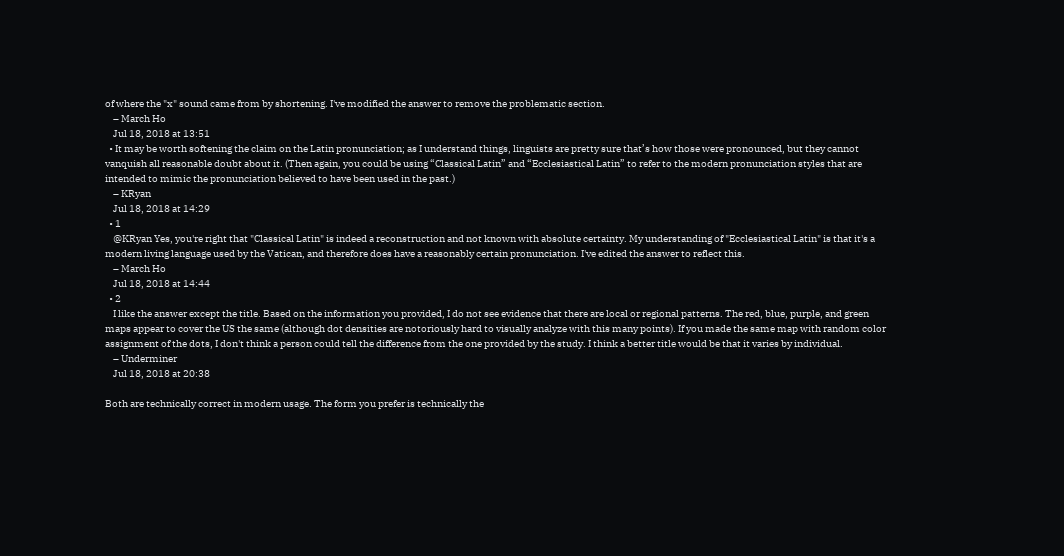of where the "x" sound came from by shortening. I've modified the answer to remove the problematic section.
    – March Ho
    Jul 18, 2018 at 13:51
  • It may be worth softening the claim on the Latin pronunciation; as I understand things, linguists are pretty sure that’s how those were pronounced, but they cannot vanquish all reasonable doubt about it. (Then again, you could be using “Classical Latin” and “Ecclesiastical Latin” to refer to the modern pronunciation styles that are intended to mimic the pronunciation believed to have been used in the past.)
    – KRyan
    Jul 18, 2018 at 14:29
  • 1
    @KRyan Yes, you're right that "Classical Latin" is indeed a reconstruction and not known with absolute certainty. My understanding of "Ecclesiastical Latin" is that it's a modern living language used by the Vatican, and therefore does have a reasonably certain pronunciation. I've edited the answer to reflect this.
    – March Ho
    Jul 18, 2018 at 14:44
  • 2
    I like the answer except the title. Based on the information you provided, I do not see evidence that there are local or regional patterns. The red, blue, purple, and green maps appear to cover the US the same (although dot densities are notoriously hard to visually analyze with this many points). If you made the same map with random color assignment of the dots, I don't think a person could tell the difference from the one provided by the study. I think a better title would be that it varies by individual.
    – Underminer
    Jul 18, 2018 at 20:38

Both are technically correct in modern usage. The form you prefer is technically the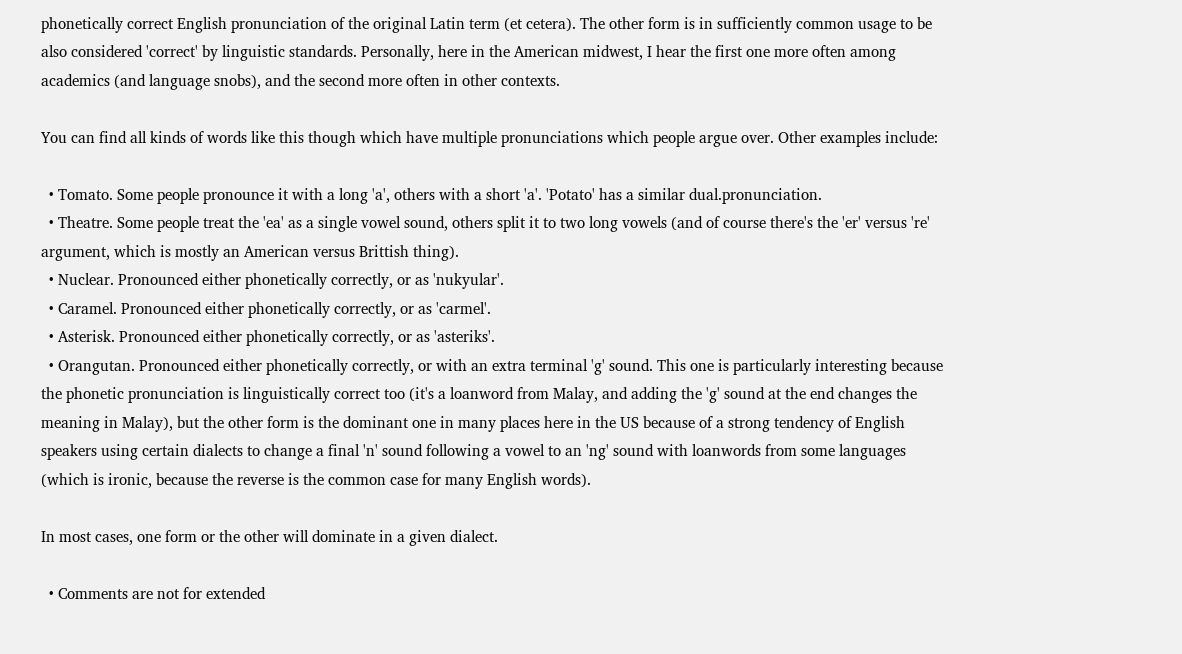phonetically correct English pronunciation of the original Latin term (et cetera). The other form is in sufficiently common usage to be also considered 'correct' by linguistic standards. Personally, here in the American midwest, I hear the first one more often among academics (and language snobs), and the second more often in other contexts.

You can find all kinds of words like this though which have multiple pronunciations which people argue over. Other examples include:

  • Tomato. Some people pronounce it with a long 'a', others with a short 'a'. 'Potato' has a similar dual.pronunciation.
  • Theatre. Some people treat the 'ea' as a single vowel sound, others split it to two long vowels (and of course there's the 'er' versus 're' argument, which is mostly an American versus Brittish thing).
  • Nuclear. Pronounced either phonetically correctly, or as 'nukyular'.
  • Caramel. Pronounced either phonetically correctly, or as 'carmel'.
  • Asterisk. Pronounced either phonetically correctly, or as 'asteriks'.
  • Orangutan. Pronounced either phonetically correctly, or with an extra terminal 'g' sound. This one is particularly interesting because the phonetic pronunciation is linguistically correct too (it's a loanword from Malay, and adding the 'g' sound at the end changes the meaning in Malay), but the other form is the dominant one in many places here in the US because of a strong tendency of English speakers using certain dialects to change a final 'n' sound following a vowel to an 'ng' sound with loanwords from some languages (which is ironic, because the reverse is the common case for many English words).

In most cases, one form or the other will dominate in a given dialect.

  • Comments are not for extended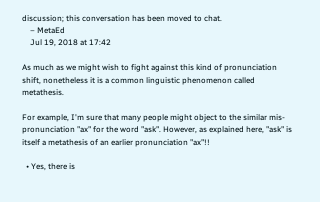discussion; this conversation has been moved to chat.
    – MetaEd
    Jul 19, 2018 at 17:42

As much as we might wish to fight against this kind of pronunciation shift, nonetheless it is a common linguistic phenomenon called metathesis.

For example, I'm sure that many people might object to the similar mis-pronunciation "ax" for the word "ask". However, as explained here, "ask" is itself a metathesis of an earlier pronunciation "ax"!!

  • Yes, there is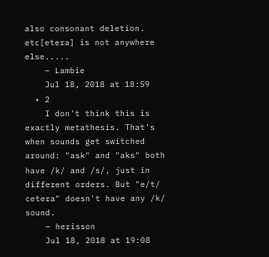also consonant deletion. etc[etera] is not anywhere else.....
    – Lambie
    Jul 18, 2018 at 18:59
  • 2
    I don't think this is exactly metathesis. That's when sounds get switched around: "ask" and "aks" both have /k/ and /s/, just in different orders. But "e/t/ cetera" doesn't have any /k/ sound.
    – herisson
    Jul 18, 2018 at 19:08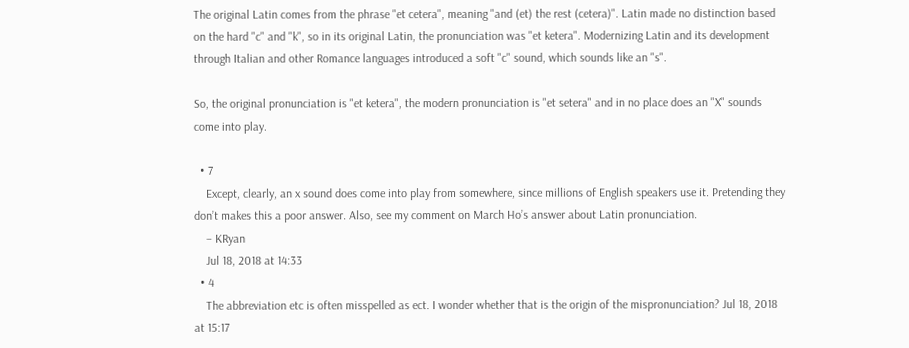The original Latin comes from the phrase "et cetera", meaning "and (et) the rest (cetera)". Latin made no distinction based on the hard "c" and "k", so in its original Latin, the pronunciation was "et ketera". Modernizing Latin and its development through Italian and other Romance languages introduced a soft "c" sound, which sounds like an "s".

So, the original pronunciation is "et ketera", the modern pronunciation is "et setera" and in no place does an "X" sounds come into play.

  • 7
    Except, clearly, an x sound does come into play from somewhere, since millions of English speakers use it. Pretending they don’t makes this a poor answer. Also, see my comment on March Ho’s answer about Latin pronunciation.
    – KRyan
    Jul 18, 2018 at 14:33
  • 4
    The abbreviation etc is often misspelled as ect. I wonder whether that is the origin of the mispronunciation? Jul 18, 2018 at 15:17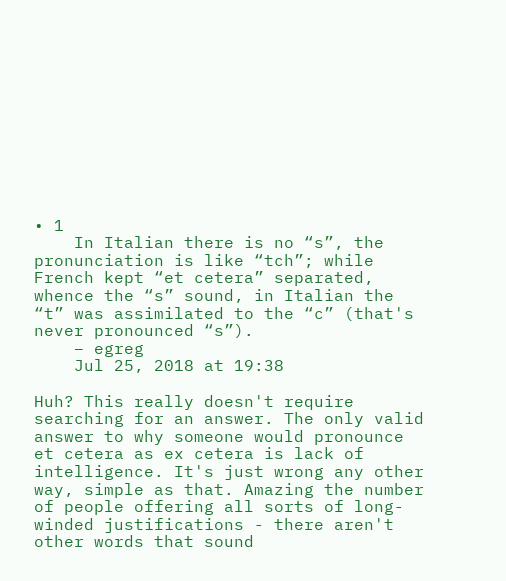• 1
    In Italian there is no “s”, the pronunciation is like “tch”; while French kept “et cetera” separated, whence the “s” sound, in Italian the “t” was assimilated to the “c” (that's never pronounced “s”).
    – egreg
    Jul 25, 2018 at 19:38

Huh? This really doesn't require searching for an answer. The only valid answer to why someone would pronounce et cetera as ex cetera is lack of intelligence. It's just wrong any other way, simple as that. Amazing the number of people offering all sorts of long-winded justifications - there aren't other words that sound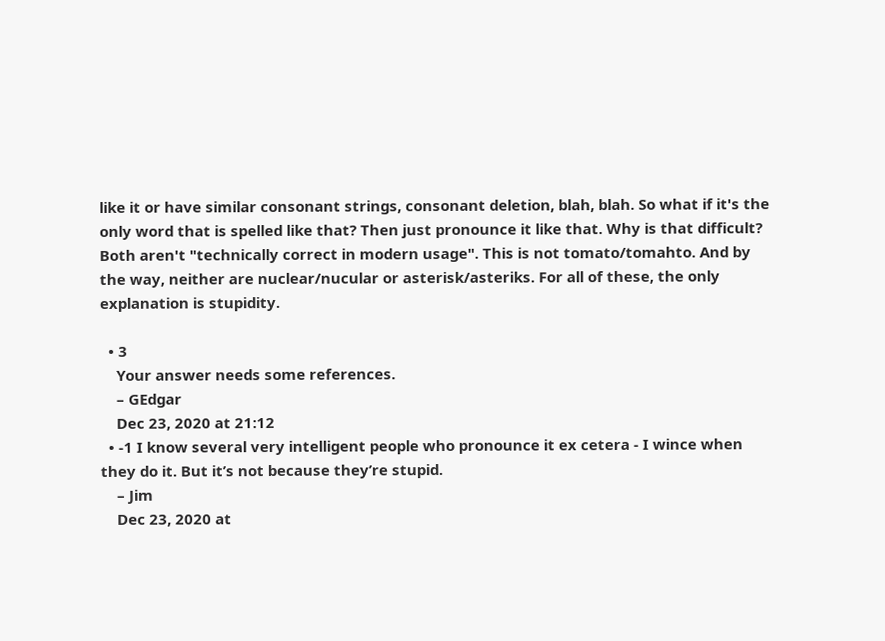like it or have similar consonant strings, consonant deletion, blah, blah. So what if it's the only word that is spelled like that? Then just pronounce it like that. Why is that difficult? Both aren't "technically correct in modern usage". This is not tomato/tomahto. And by the way, neither are nuclear/nucular or asterisk/asteriks. For all of these, the only explanation is stupidity.

  • 3
    Your answer needs some references.
    – GEdgar
    Dec 23, 2020 at 21:12
  • -1 I know several very intelligent people who pronounce it ex cetera - I wince when they do it. But it’s not because they’re stupid.
    – Jim
    Dec 23, 2020 at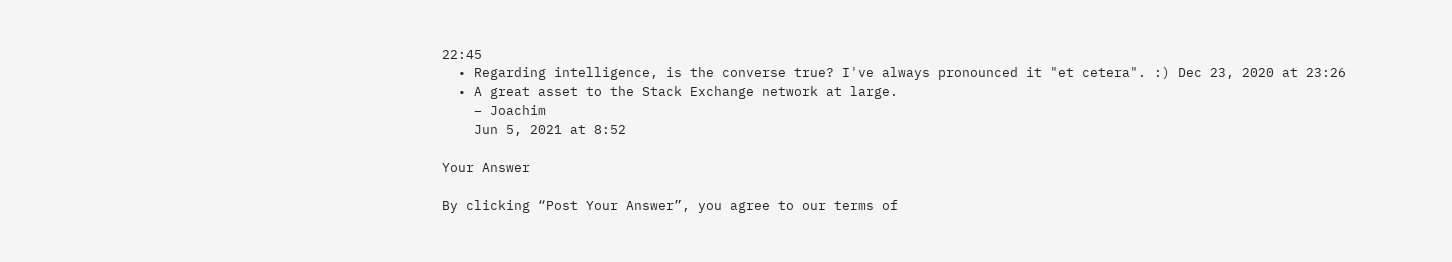22:45
  • Regarding intelligence, is the converse true? I've always pronounced it "et cetera". :) Dec 23, 2020 at 23:26
  • A great asset to the Stack Exchange network at large.
    – Joachim
    Jun 5, 2021 at 8:52

Your Answer

By clicking “Post Your Answer”, you agree to our terms of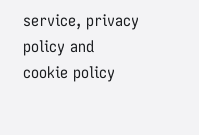service, privacy policy and cookie policy